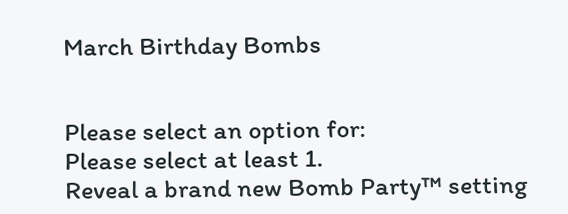March Birthday Bombs


Please select an option for:
Please select at least 1.
Reveal a brand new Bomb Party™ setting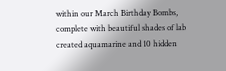within our March Birthday Bombs, complete with beautiful shades of lab created aquamarine and 10 hidden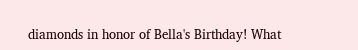diamonds in honor of Bella's Birthday! What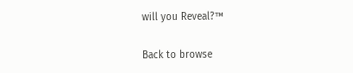will you Reveal?™

Back to browse